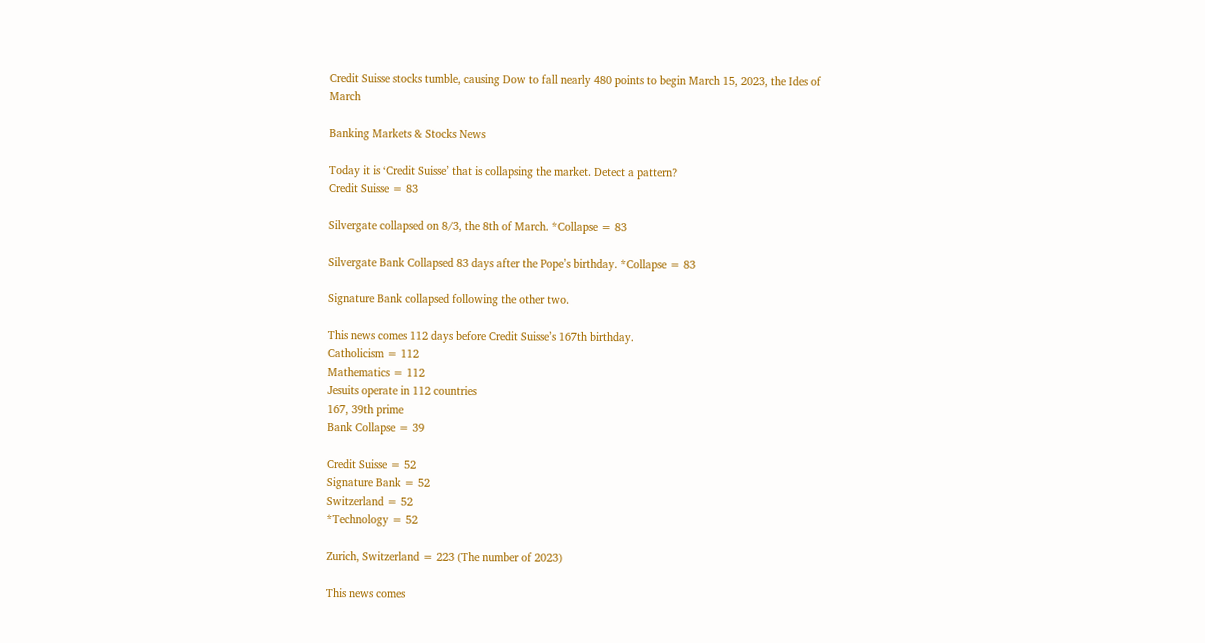Credit Suisse stocks tumble, causing Dow to fall nearly 480 points to begin March 15, 2023, the Ides of March

Banking Markets & Stocks News

Today it is ‘Credit Suisse’ that is collapsing the market. Detect a pattern?
Credit Suisse = 83

Silvergate collapsed on 8/3, the 8th of March. *Collapse = 83

Silvergate Bank Collapsed 83 days after the Pope’s birthday. *Collapse = 83

Signature Bank collapsed following the other two.

This news comes 112 days before Credit Suisse’s 167th birthday.
Catholicism = 112
Mathematics = 112
Jesuits operate in 112 countries
167, 39th prime
Bank Collapse = 39

Credit Suisse = 52
Signature Bank = 52
Switzerland = 52
*Technology = 52

Zurich, Switzerland = 223 (The number of 2023)

This news comes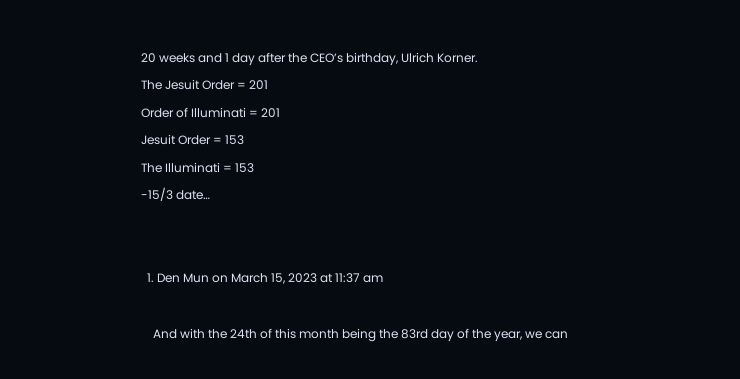20 weeks and 1 day after the CEO’s birthday, Ulrich Korner.
The Jesuit Order = 201
Order of Illuminati = 201
Jesuit Order = 153
The Illuminati = 153
-15/3 date…


  1. Den Mun on March 15, 2023 at 11:37 am

    And with the 24th of this month being the 83rd day of the year, we can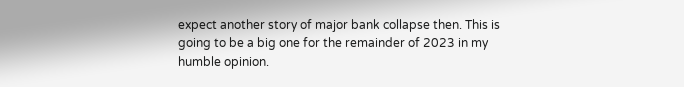expect another story of major bank collapse then. This is going to be a big one for the remainder of 2023 in my humble opinion.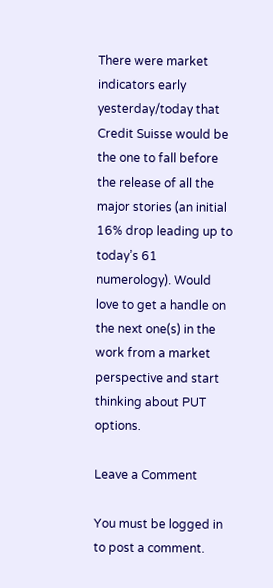There were market indicators early yesterday/today that Credit Suisse would be the one to fall before the release of all the major stories (an initial 16% drop leading up to today’s 61 numerology). Would love to get a handle on the next one(s) in the work from a market perspective and start thinking about PUT options.

Leave a Comment

You must be logged in to post a comment.